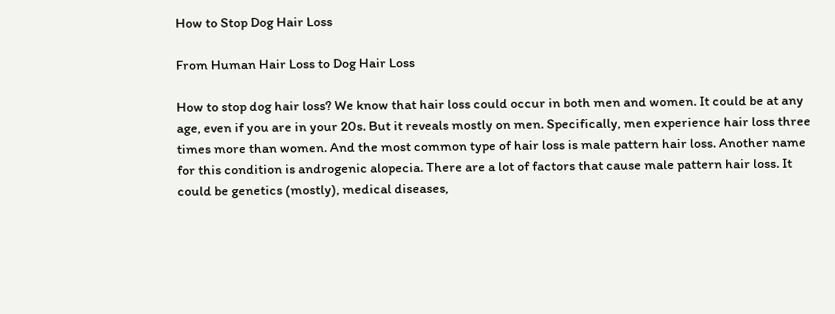How to Stop Dog Hair Loss

From Human Hair Loss to Dog Hair Loss

How to stop dog hair loss? We know that hair loss could occur in both men and women. It could be at any age, even if you are in your 20s. But it reveals mostly on men. Specifically, men experience hair loss three times more than women. And the most common type of hair loss is male pattern hair loss. Another name for this condition is androgenic alopecia. There are a lot of factors that cause male pattern hair loss. It could be genetics (mostly), medical diseases,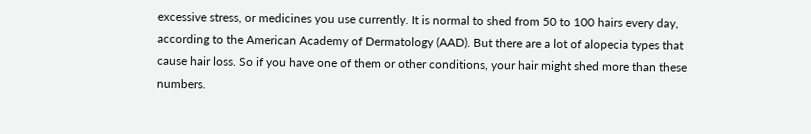excessive stress, or medicines you use currently. It is normal to shed from 50 to 100 hairs every day, according to the American Academy of Dermatology (AAD). But there are a lot of alopecia types that cause hair loss. So if you have one of them or other conditions, your hair might shed more than these numbers.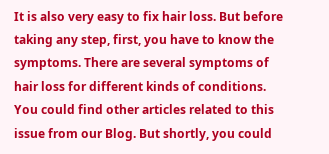It is also very easy to fix hair loss. But before taking any step, first, you have to know the symptoms. There are several symptoms of hair loss for different kinds of conditions. You could find other articles related to this issue from our Blog. But shortly, you could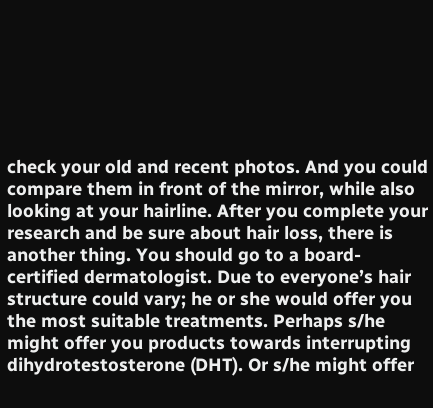check your old and recent photos. And you could compare them in front of the mirror, while also looking at your hairline. After you complete your research and be sure about hair loss, there is another thing. You should go to a board-certified dermatologist. Due to everyone’s hair structure could vary; he or she would offer you the most suitable treatments. Perhaps s/he might offer you products towards interrupting dihydrotestosterone (DHT). Or s/he might offer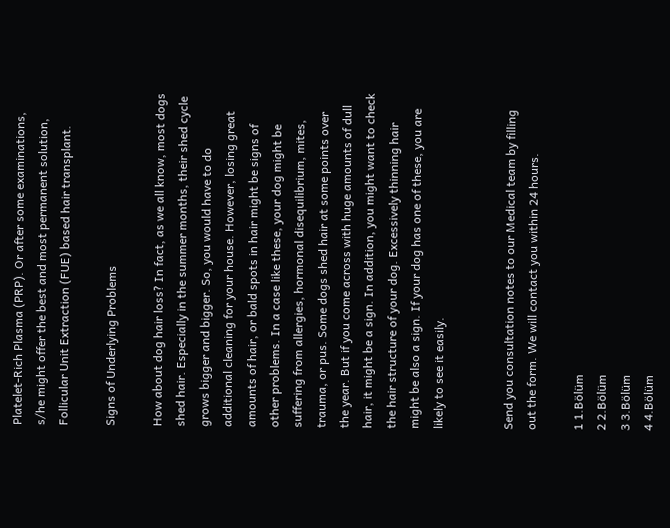Platelet-Rich Plasma (PRP). Or after some examinations, s/he might offer the best and most permanent solution, Follicular Unit Extraction (FUE) based hair transplant.

Signs of Underlying Problems

How about dog hair loss? In fact, as we all know, most dogs shed hair. Especially in the summer months, their shed cycle grows bigger and bigger. So, you would have to do additional cleaning for your house. However, losing great amounts of hair, or bald spots in hair might be signs of other problems. In a case like these, your dog might be suffering from allergies, hormonal disequilibrium, mites, trauma, or pus. Some dogs shed hair at some points over the year. But if you come across with huge amounts of dull hair, it might be a sign. In addition, you might want to check the hair structure of your dog. Excessively thinning hair might be also a sign. If your dog has one of these, you are likely to see it easily.


Send you consultation notes to our Medical team by filling out the form. We will contact you within 24 hours.

1 1.Bölüm
2 2.Bölüm
3 3.Bölüm
4 4.Bölüm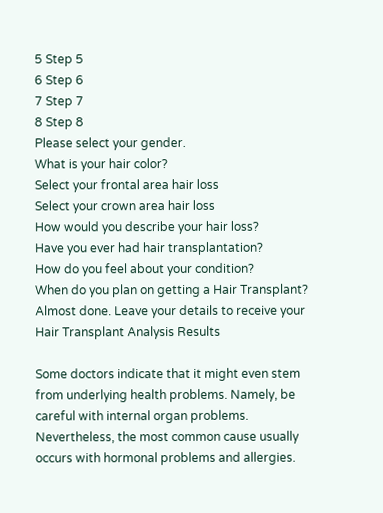5 Step 5
6 Step 6
7 Step 7
8 Step 8
Please select your gender.
What is your hair color?
Select your frontal area hair loss
Select your crown area hair loss
How would you describe your hair loss?
Have you ever had hair transplantation?
How do you feel about your condition?
When do you plan on getting a Hair Transplant?
Almost done. Leave your details to receive your Hair Transplant Analysis Results

Some doctors indicate that it might even stem from underlying health problems. Namely, be careful with internal organ problems. Nevertheless, the most common cause usually occurs with hormonal problems and allergies.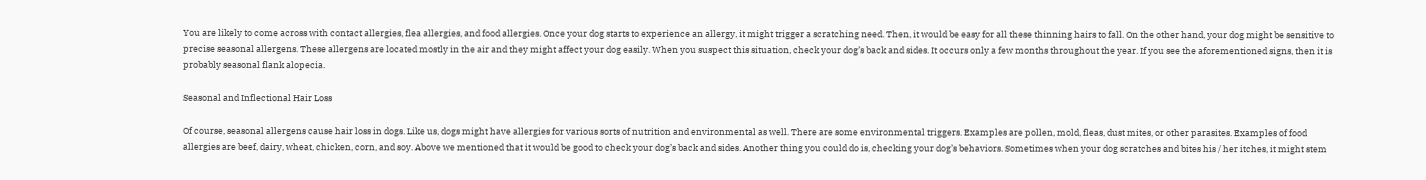You are likely to come across with contact allergies, flea allergies, and food allergies. Once your dog starts to experience an allergy, it might trigger a scratching need. Then, it would be easy for all these thinning hairs to fall. On the other hand, your dog might be sensitive to precise seasonal allergens. These allergens are located mostly in the air and they might affect your dog easily. When you suspect this situation, check your dog’s back and sides. It occurs only a few months throughout the year. If you see the aforementioned signs, then it is probably seasonal flank alopecia.

Seasonal and Inflectional Hair Loss

Of course, seasonal allergens cause hair loss in dogs. Like us, dogs might have allergies for various sorts of nutrition and environmental as well. There are some environmental triggers. Examples are pollen, mold, fleas, dust mites, or other parasites. Examples of food allergies are beef, dairy, wheat, chicken, corn, and soy. Above we mentioned that it would be good to check your dog’s back and sides. Another thing you could do is, checking your dog’s behaviors. Sometimes when your dog scratches and bites his / her itches, it might stem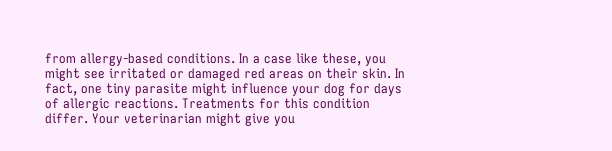from allergy-based conditions. In a case like these, you might see irritated or damaged red areas on their skin. In fact, one tiny parasite might influence your dog for days of allergic reactions. Treatments for this condition differ. Your veterinarian might give you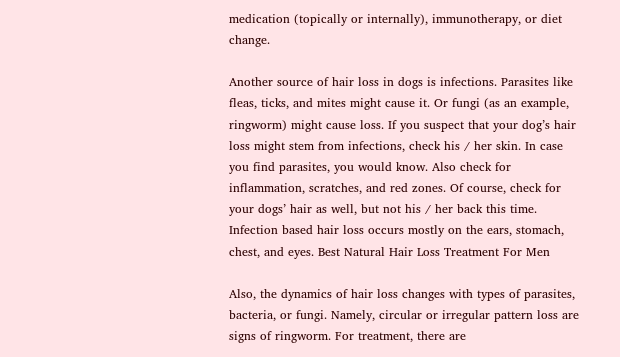medication (topically or internally), immunotherapy, or diet change.

Another source of hair loss in dogs is infections. Parasites like fleas, ticks, and mites might cause it. Or fungi (as an example, ringworm) might cause loss. If you suspect that your dog’s hair loss might stem from infections, check his / her skin. In case you find parasites, you would know. Also check for inflammation, scratches, and red zones. Of course, check for your dogs’ hair as well, but not his / her back this time. Infection based hair loss occurs mostly on the ears, stomach, chest, and eyes. Best Natural Hair Loss Treatment For Men

Also, the dynamics of hair loss changes with types of parasites, bacteria, or fungi. Namely, circular or irregular pattern loss are signs of ringworm. For treatment, there are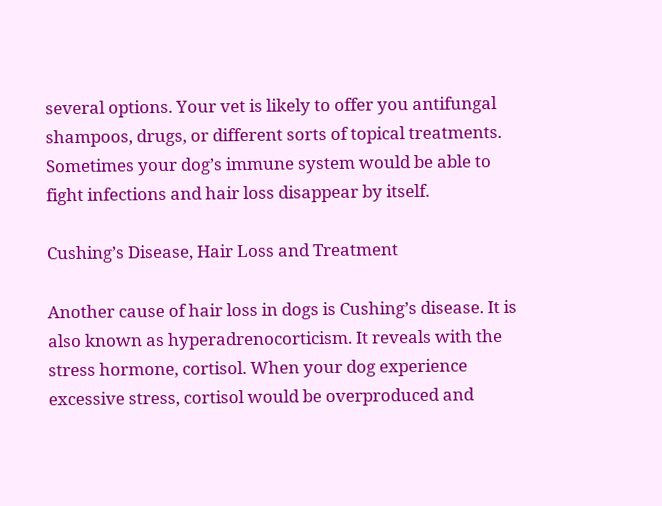several options. Your vet is likely to offer you antifungal shampoos, drugs, or different sorts of topical treatments. Sometimes your dog’s immune system would be able to fight infections and hair loss disappear by itself.

Cushing’s Disease, Hair Loss and Treatment

Another cause of hair loss in dogs is Cushing’s disease. It is also known as hyperadrenocorticism. It reveals with the stress hormone, cortisol. When your dog experience excessive stress, cortisol would be overproduced and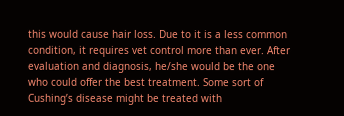this would cause hair loss. Due to it is a less common condition, it requires vet control more than ever. After evaluation and diagnosis, he/she would be the one who could offer the best treatment. Some sort of Cushing’s disease might be treated with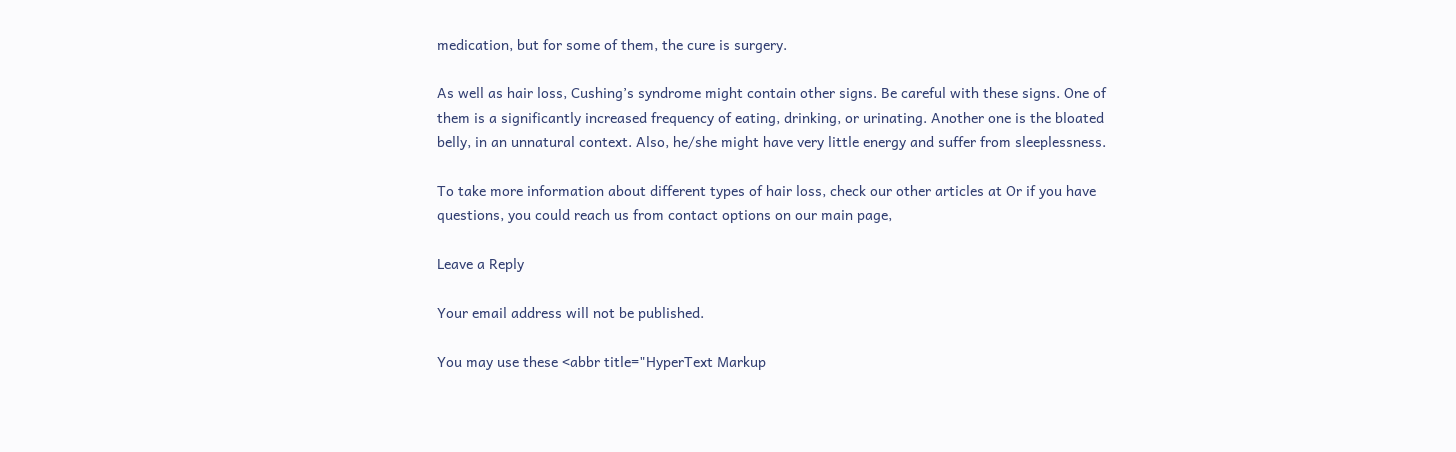medication, but for some of them, the cure is surgery.

As well as hair loss, Cushing’s syndrome might contain other signs. Be careful with these signs. One of them is a significantly increased frequency of eating, drinking, or urinating. Another one is the bloated belly, in an unnatural context. Also, he/she might have very little energy and suffer from sleeplessness.

To take more information about different types of hair loss, check our other articles at Or if you have questions, you could reach us from contact options on our main page,

Leave a Reply

Your email address will not be published.

You may use these <abbr title="HyperText Markup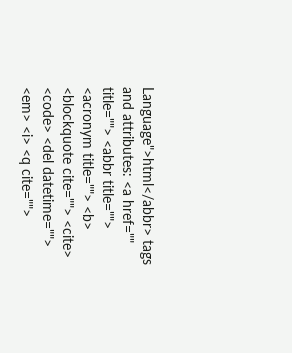Language">html</abbr> tags and attributes: <a href="" title=""> <abbr title=""> <acronym title=""> <b> <blockquote cite=""> <cite> <code> <del datetime=""> <em> <i> <q cite="">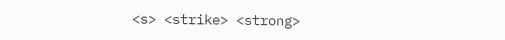<s> <strike> <strong>